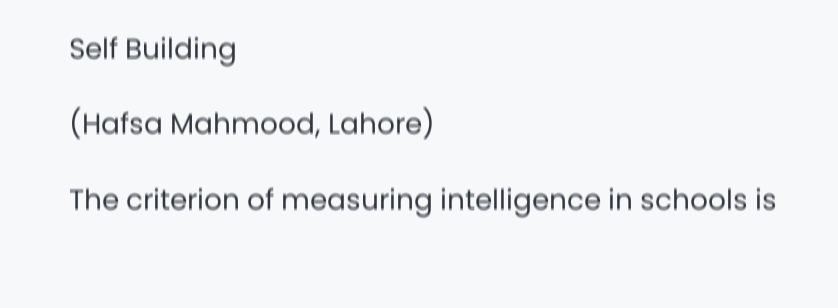Self Building

(Hafsa Mahmood, Lahore)

The criterion of measuring intelligence in schools is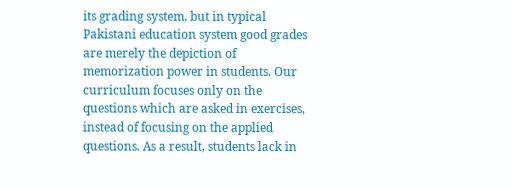its grading system, but in typical Pakistani education system good grades are merely the depiction of memorization power in students. Our curriculum focuses only on the questions which are asked in exercises, instead of focusing on the applied questions. As a result, students lack in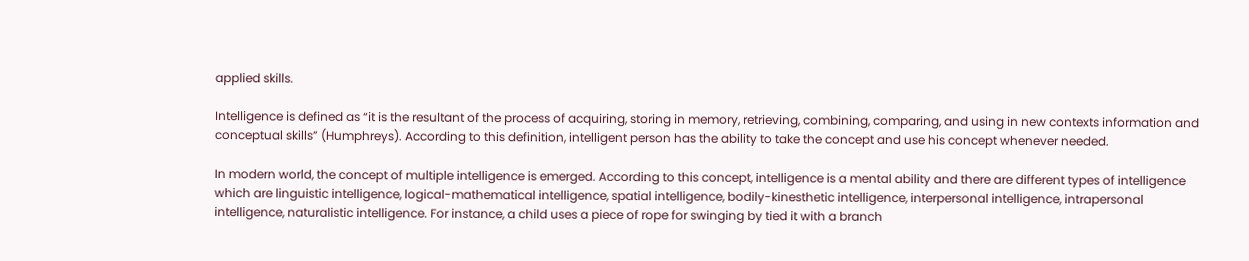applied skills.

Intelligence is defined as “it is the resultant of the process of acquiring, storing in memory, retrieving, combining, comparing, and using in new contexts information and conceptual skills” (Humphreys). According to this definition, intelligent person has the ability to take the concept and use his concept whenever needed.

In modern world, the concept of multiple intelligence is emerged. According to this concept, intelligence is a mental ability and there are different types of intelligence which are linguistic intelligence, logical-mathematical intelligence, spatial intelligence, bodily-kinesthetic intelligence, interpersonal intelligence, intrapersonal intelligence, naturalistic intelligence. For instance, a child uses a piece of rope for swinging by tied it with a branch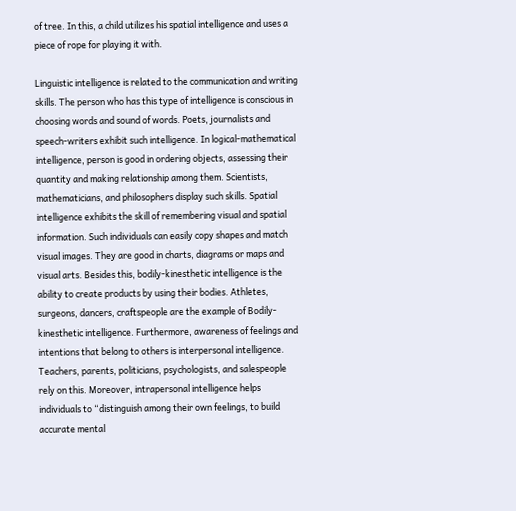of tree. In this, a child utilizes his spatial intelligence and uses a piece of rope for playing it with.

Linguistic intelligence is related to the communication and writing skills. The person who has this type of intelligence is conscious in choosing words and sound of words. Poets, journalists and speech-writers exhibit such intelligence. In logical-mathematical intelligence, person is good in ordering objects, assessing their quantity and making relationship among them. Scientists, mathematicians, and philosophers display such skills. Spatial intelligence exhibits the skill of remembering visual and spatial information. Such individuals can easily copy shapes and match visual images. They are good in charts, diagrams or maps and visual arts. Besides this, bodily-kinesthetic intelligence is the ability to create products by using their bodies. Athletes, surgeons, dancers, craftspeople are the example of Bodily-kinesthetic intelligence. Furthermore, awareness of feelings and intentions that belong to others is interpersonal intelligence. Teachers, parents, politicians, psychologists, and salespeople rely on this. Moreover, intrapersonal intelligence helps individuals to “distinguish among their own feelings, to build accurate mental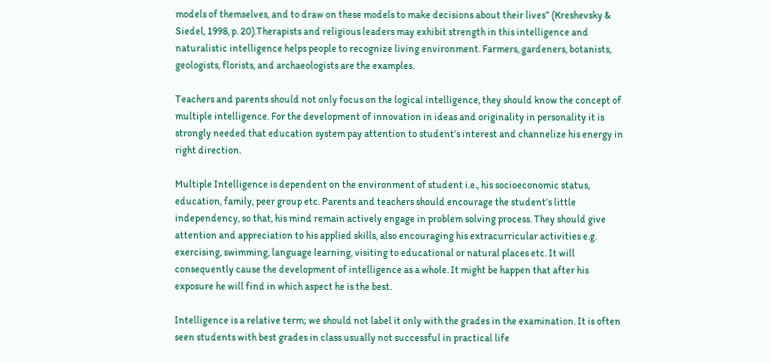models of themselves, and to draw on these models to make decisions about their lives” (Kreshevsky & Siedel, 1998, p. 20).Therapists and religious leaders may exhibit strength in this intelligence and naturalistic intelligence helps people to recognize living environment. Farmers, gardeners, botanists, geologists, florists, and archaeologists are the examples.

Teachers and parents should not only focus on the logical intelligence, they should know the concept of multiple intelligence. For the development of innovation in ideas and originality in personality it is strongly needed that education system pay attention to student’s interest and channelize his energy in right direction.

Multiple Intelligence is dependent on the environment of student i.e., his socioeconomic status, education, family, peer group etc. Parents and teachers should encourage the student’s little independency, so that, his mind remain actively engage in problem solving process. They should give attention and appreciation to his applied skills, also encouraging his extracurricular activities e.g. exercising, swimming, language learning, visiting to educational or natural places etc. It will consequently cause the development of intelligence as a whole. It might be happen that after his exposure he will find in which aspect he is the best.

Intelligence is a relative term; we should not label it only with the grades in the examination. It is often seen students with best grades in class usually not successful in practical life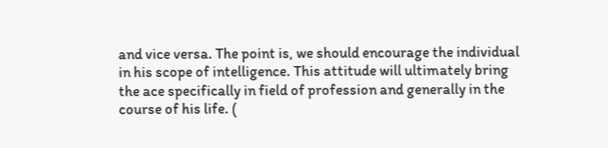and vice versa. The point is, we should encourage the individual in his scope of intelligence. This attitude will ultimately bring the ace specifically in field of profession and generally in the course of his life. (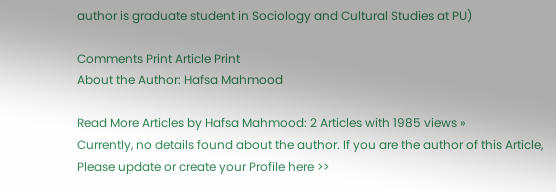author is graduate student in Sociology and Cultural Studies at PU)

Comments Print Article Print
About the Author: Hafsa Mahmood

Read More Articles by Hafsa Mahmood: 2 Articles with 1985 views »
Currently, no details found about the author. If you are the author of this Article, Please update or create your Profile here >>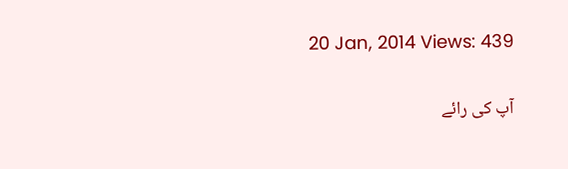20 Jan, 2014 Views: 439


آپ کی رائے